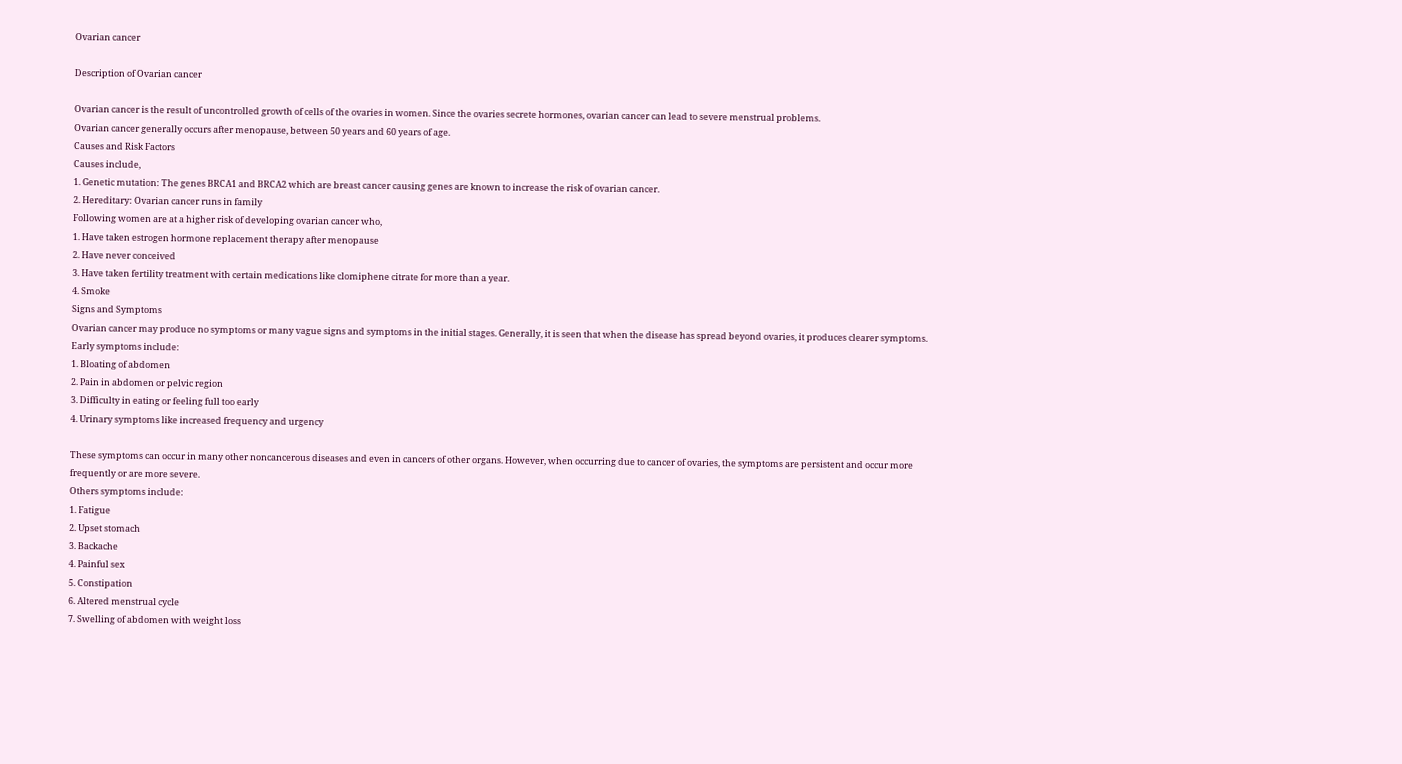Ovarian cancer

Description of Ovarian cancer

Ovarian cancer is the result of uncontrolled growth of cells of the ovaries in women. Since the ovaries secrete hormones, ovarian cancer can lead to severe menstrual problems.
Ovarian cancer generally occurs after menopause, between 50 years and 60 years of age.
Causes and Risk Factors
Causes include,
1. Genetic mutation: The genes BRCA1 and BRCA2 which are breast cancer causing genes are known to increase the risk of ovarian cancer.
2. Hereditary: Ovarian cancer runs in family
Following women are at a higher risk of developing ovarian cancer who,
1. Have taken estrogen hormone replacement therapy after menopause
2. Have never conceived
3. Have taken fertility treatment with certain medications like clomiphene citrate for more than a year.
4. Smoke
Signs and Symptoms
Ovarian cancer may produce no symptoms or many vague signs and symptoms in the initial stages. Generally, it is seen that when the disease has spread beyond ovaries, it produces clearer symptoms.
Early symptoms include:
1. Bloating of abdomen
2. Pain in abdomen or pelvic region
3. Difficulty in eating or feeling full too early
4. Urinary symptoms like increased frequency and urgency

These symptoms can occur in many other noncancerous diseases and even in cancers of other organs. However, when occurring due to cancer of ovaries, the symptoms are persistent and occur more frequently or are more severe.
Others symptoms include:
1. Fatigue
2. Upset stomach
3. Backache
4. Painful sex
5. Constipation
6. Altered menstrual cycle
7. Swelling of abdomen with weight loss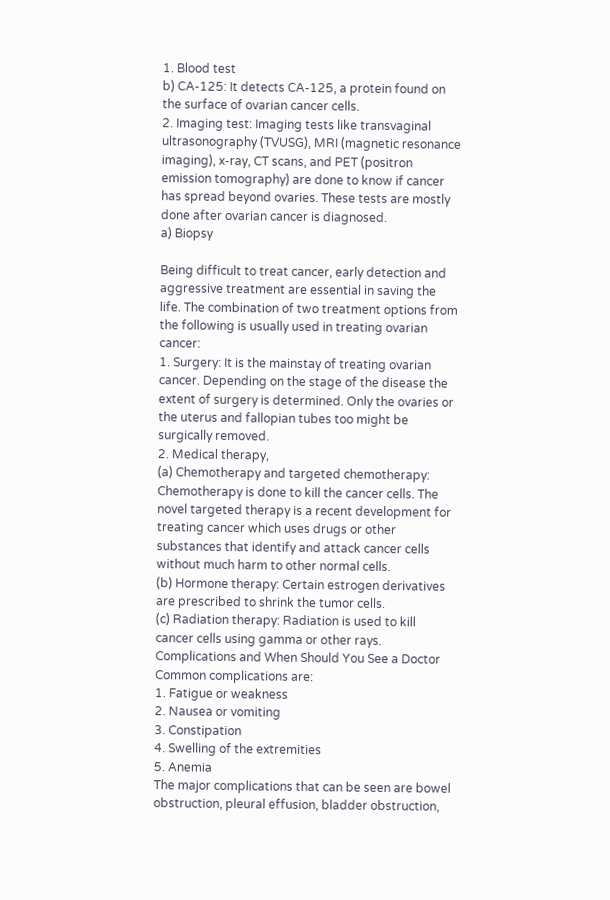1. Blood test
b) CA-125: It detects CA-125, a protein found on the surface of ovarian cancer cells.
2. Imaging test: Imaging tests like transvaginal ultrasonography (TVUSG), MRI (magnetic resonance imaging), x-ray, CT scans, and PET (positron emission tomography) are done to know if cancer has spread beyond ovaries. These tests are mostly done after ovarian cancer is diagnosed.
a) Biopsy

Being difficult to treat cancer, early detection and aggressive treatment are essential in saving the life. The combination of two treatment options from the following is usually used in treating ovarian cancer:
1. Surgery: It is the mainstay of treating ovarian cancer. Depending on the stage of the disease the extent of surgery is determined. Only the ovaries or the uterus and fallopian tubes too might be surgically removed.
2. Medical therapy,
(a) Chemotherapy and targeted chemotherapy: Chemotherapy is done to kill the cancer cells. The novel targeted therapy is a recent development for treating cancer which uses drugs or other substances that identify and attack cancer cells without much harm to other normal cells.
(b) Hormone therapy: Certain estrogen derivatives are prescribed to shrink the tumor cells.
(c) Radiation therapy: Radiation is used to kill cancer cells using gamma or other rays.
Complications and When Should You See a Doctor
Common complications are:
1. Fatigue or weakness
2. Nausea or vomiting
3. Constipation
4. Swelling of the extremities
5. Anemia
The major complications that can be seen are bowel obstruction, pleural effusion, bladder obstruction,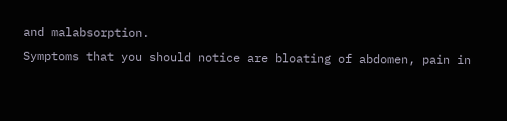and malabsorption.
Symptoms that you should notice are bloating of abdomen, pain in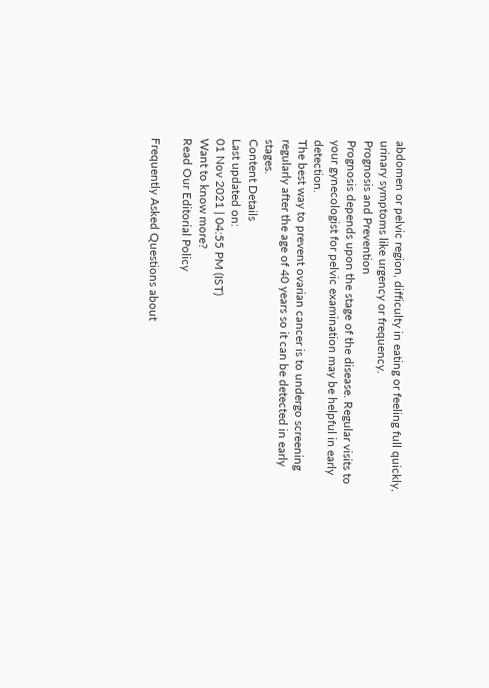abdomen or pelvic region, difficulty in eating or feeling full quickly, urinary symptoms like urgency or frequency.
Prognosis and Prevention
Prognosis depends upon the stage of the disease. Regular visits to your gynecologist for pelvic examination may be helpful in early detection.
The best way to prevent ovarian cancer is to undergo screening regularly after the age of 40 years so it can be detected in early stages.
Content Details
Last updated on:
01 Nov 2021 | 04:55 PM (IST)
Want to know more?
Read Our Editorial Policy

Frequently Asked Questions about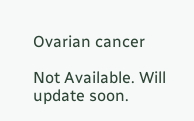Ovarian cancer

Not Available. Will update soon.